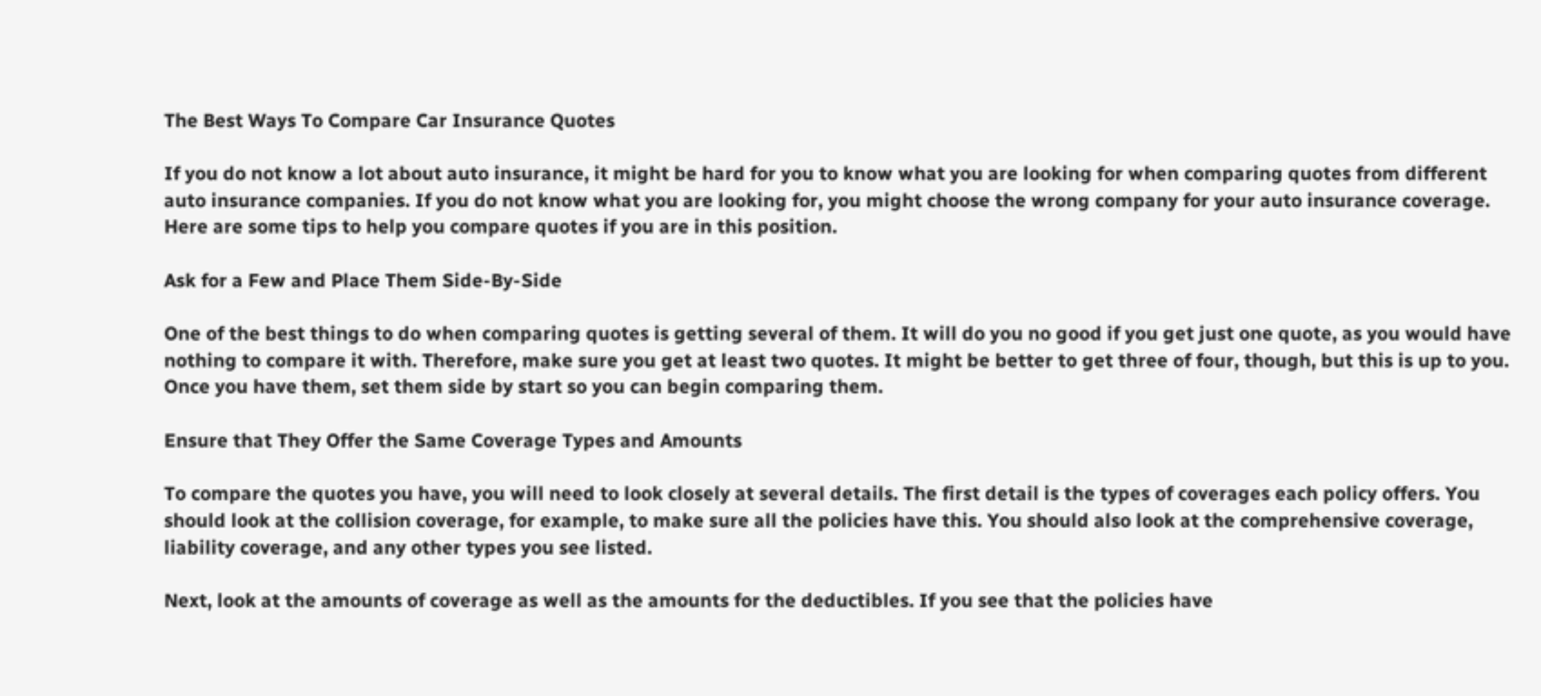The Best Ways To Compare Car Insurance Quotes

If you do not know a lot about auto insurance, it might be hard for you to know what you are looking for when comparing quotes from different auto insurance companies. If you do not know what you are looking for, you might choose the wrong company for your auto insurance coverage. Here are some tips to help you compare quotes if you are in this position.

Ask for a Few and Place Them Side-By-Side

One of the best things to do when comparing quotes is getting several of them. It will do you no good if you get just one quote, as you would have nothing to compare it with. Therefore, make sure you get at least two quotes. It might be better to get three of four, though, but this is up to you. Once you have them, set them side by start so you can begin comparing them.

Ensure that They Offer the Same Coverage Types and Amounts

To compare the quotes you have, you will need to look closely at several details. The first detail is the types of coverages each policy offers. You should look at the collision coverage, for example, to make sure all the policies have this. You should also look at the comprehensive coverage, liability coverage, and any other types you see listed.

Next, look at the amounts of coverage as well as the amounts for the deductibles. If you see that the policies have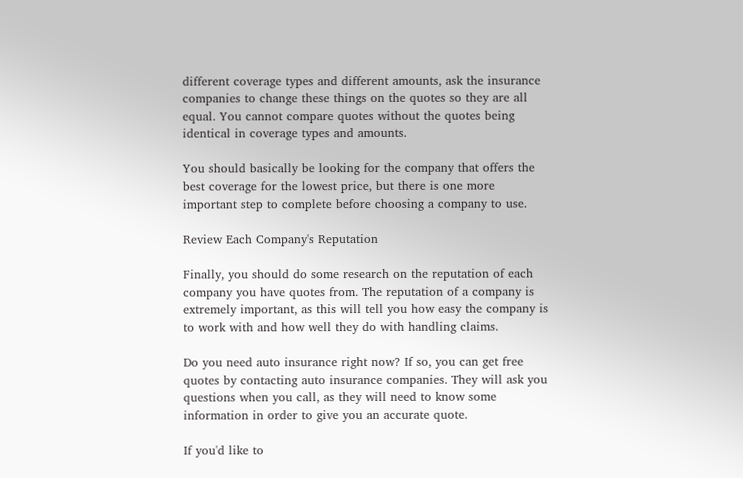different coverage types and different amounts, ask the insurance companies to change these things on the quotes so they are all equal. You cannot compare quotes without the quotes being identical in coverage types and amounts.

You should basically be looking for the company that offers the best coverage for the lowest price, but there is one more important step to complete before choosing a company to use.

Review Each Company's Reputation

Finally, you should do some research on the reputation of each company you have quotes from. The reputation of a company is extremely important, as this will tell you how easy the company is to work with and how well they do with handling claims.

Do you need auto insurance right now? If so, you can get free quotes by contacting auto insurance companies. They will ask you questions when you call, as they will need to know some information in order to give you an accurate quote.

If you'd like to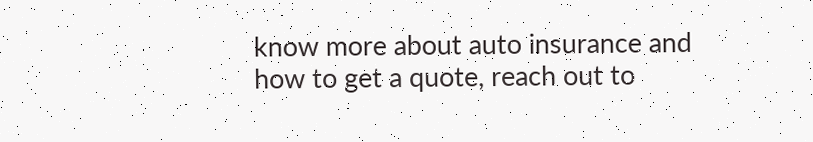know more about auto insurance and how to get a quote, reach out to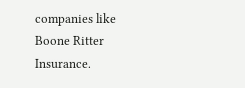companies like Boone Ritter Insurance.